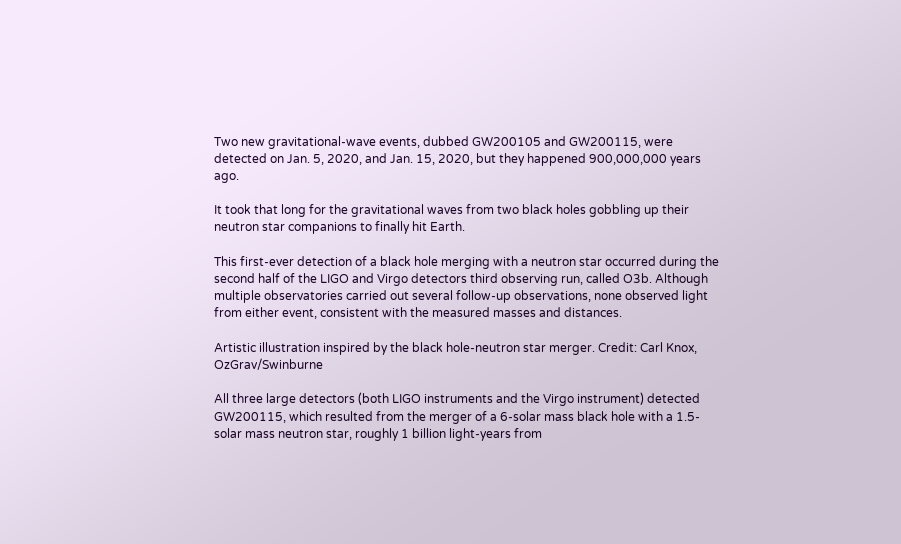Two new gravitational-wave events, dubbed GW200105 and GW200115, were detected on Jan. 5, 2020, and Jan. 15, 2020, but they happened 900,000,000 years ago.

It took that long for the gravitational waves from two black holes gobbling up their neutron star companions to finally hit Earth.

This first-ever detection of a black hole merging with a neutron star occurred during the second half of the LIGO and Virgo detectors third observing run, called O3b. Although multiple observatories carried out several follow-up observations, none observed light from either event, consistent with the measured masses and distances.

Artistic illustration inspired by the black hole-neutron star merger. Credit: Carl Knox, OzGrav/Swinburne

All three large detectors (both LIGO instruments and the Virgo instrument) detected GW200115, which resulted from the merger of a 6-solar mass black hole with a 1.5-solar mass neutron star, roughly 1 billion light-years from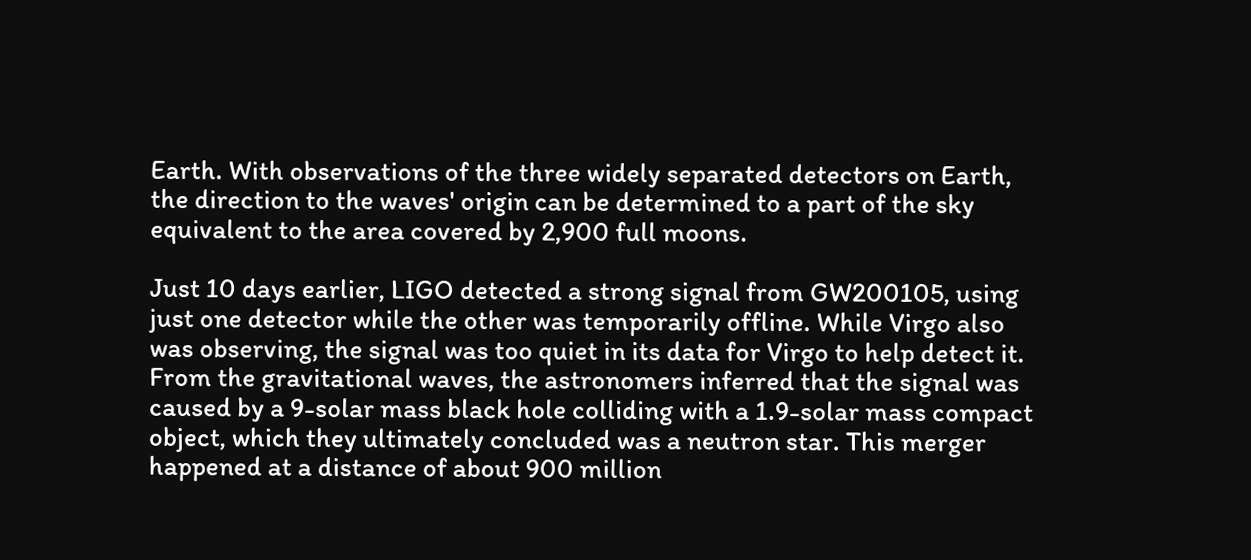Earth. With observations of the three widely separated detectors on Earth, the direction to the waves' origin can be determined to a part of the sky equivalent to the area covered by 2,900 full moons.

Just 10 days earlier, LIGO detected a strong signal from GW200105, using just one detector while the other was temporarily offline. While Virgo also was observing, the signal was too quiet in its data for Virgo to help detect it. From the gravitational waves, the astronomers inferred that the signal was caused by a 9-solar mass black hole colliding with a 1.9-solar mass compact object, which they ultimately concluded was a neutron star. This merger happened at a distance of about 900 million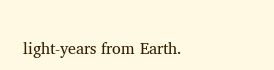light-years from Earth.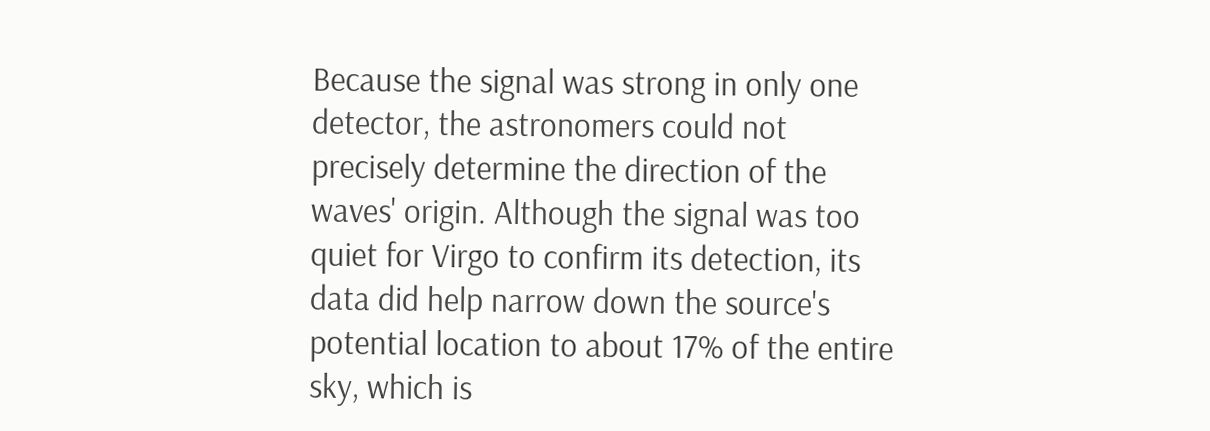Because the signal was strong in only one detector, the astronomers could not precisely determine the direction of the waves' origin. Although the signal was too quiet for Virgo to confirm its detection, its data did help narrow down the source's potential location to about 17% of the entire sky, which is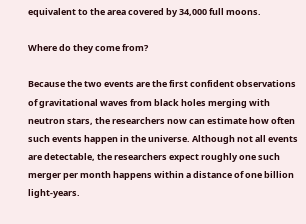equivalent to the area covered by 34,000 full moons.

Where do they come from?

Because the two events are the first confident observations of gravitational waves from black holes merging with neutron stars, the researchers now can estimate how often such events happen in the universe. Although not all events are detectable, the researchers expect roughly one such merger per month happens within a distance of one billion light-years.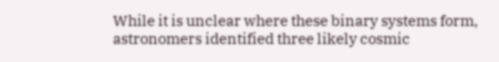While it is unclear where these binary systems form, astronomers identified three likely cosmic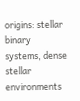origins: stellar binary systems, dense stellar environments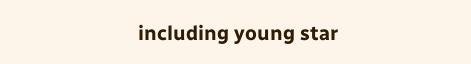including young star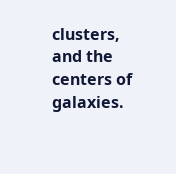clusters, and the centers of galaxies.